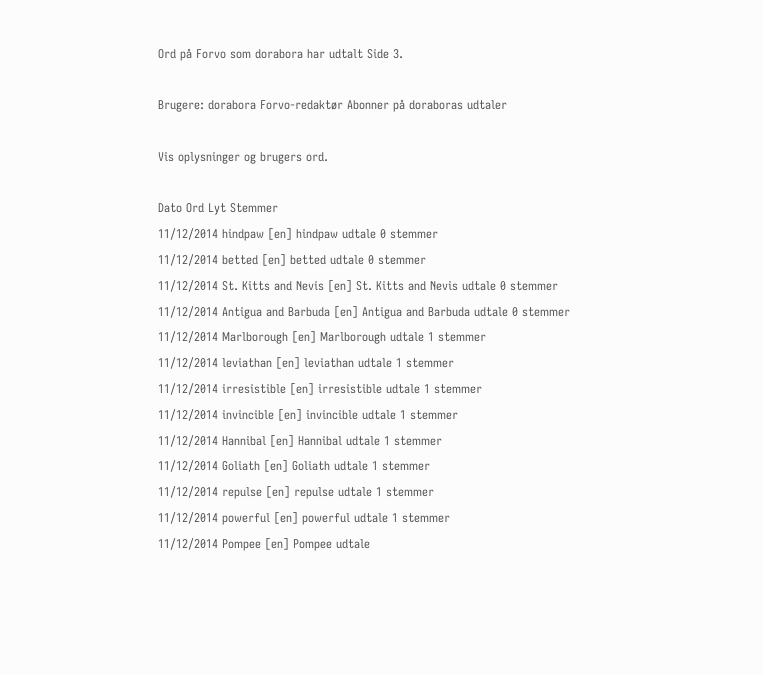Ord på Forvo som dorabora har udtalt Side 3.

Brugere: dorabora Forvo-redaktør Abonner på doraboras udtaler

Vis oplysninger og brugers ord.

Dato Ord Lyt Stemmer
11/12/2014 hindpaw [en] hindpaw udtale 0 stemmer
11/12/2014 betted [en] betted udtale 0 stemmer
11/12/2014 St. Kitts and Nevis [en] St. Kitts and Nevis udtale 0 stemmer
11/12/2014 Antigua and Barbuda [en] Antigua and Barbuda udtale 0 stemmer
11/12/2014 Marlborough [en] Marlborough udtale 1 stemmer
11/12/2014 leviathan [en] leviathan udtale 1 stemmer
11/12/2014 irresistible [en] irresistible udtale 1 stemmer
11/12/2014 invincible [en] invincible udtale 1 stemmer
11/12/2014 Hannibal [en] Hannibal udtale 1 stemmer
11/12/2014 Goliath [en] Goliath udtale 1 stemmer
11/12/2014 repulse [en] repulse udtale 1 stemmer
11/12/2014 powerful [en] powerful udtale 1 stemmer
11/12/2014 Pompee [en] Pompee udtale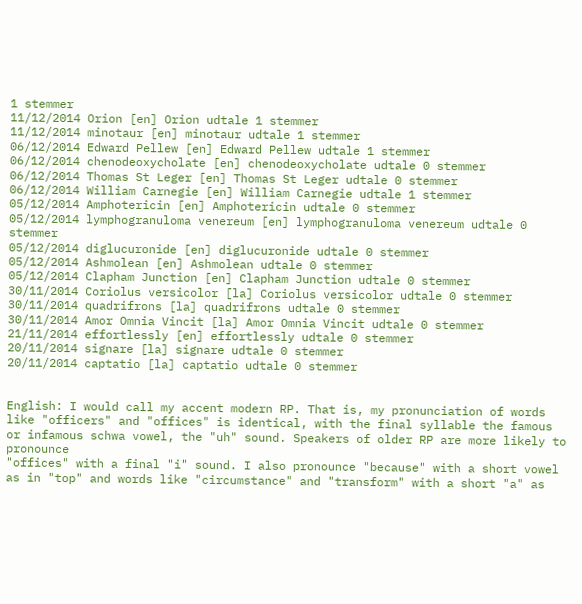1 stemmer
11/12/2014 Orion [en] Orion udtale 1 stemmer
11/12/2014 minotaur [en] minotaur udtale 1 stemmer
06/12/2014 Edward Pellew [en] Edward Pellew udtale 1 stemmer
06/12/2014 chenodeoxycholate [en] chenodeoxycholate udtale 0 stemmer
06/12/2014 Thomas St Leger [en] Thomas St Leger udtale 0 stemmer
06/12/2014 William Carnegie [en] William Carnegie udtale 1 stemmer
05/12/2014 Amphotericin [en] Amphotericin udtale 0 stemmer
05/12/2014 lymphogranuloma venereum [en] lymphogranuloma venereum udtale 0 stemmer
05/12/2014 diglucuronide [en] diglucuronide udtale 0 stemmer
05/12/2014 Ashmolean [en] Ashmolean udtale 0 stemmer
05/12/2014 Clapham Junction [en] Clapham Junction udtale 0 stemmer
30/11/2014 Coriolus versicolor [la] Coriolus versicolor udtale 0 stemmer
30/11/2014 quadrifrons [la] quadrifrons udtale 0 stemmer
30/11/2014 Amor Omnia Vincit [la] Amor Omnia Vincit udtale 0 stemmer
21/11/2014 effortlessly [en] effortlessly udtale 0 stemmer
20/11/2014 signare [la] signare udtale 0 stemmer
20/11/2014 captatio [la] captatio udtale 0 stemmer


English: I would call my accent modern RP. That is, my pronunciation of words like "officers" and "offices" is identical, with the final syllable the famous or infamous schwa vowel, the "uh" sound. Speakers of older RP are more likely to pronounce
"offices" with a final "i" sound. I also pronounce "because" with a short vowel as in "top" and words like "circumstance" and "transform" with a short "a" as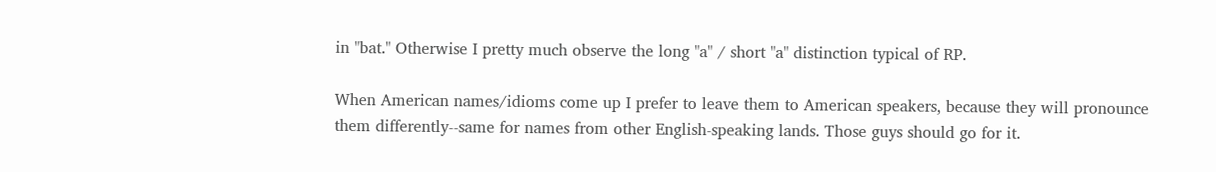in "bat." Otherwise I pretty much observe the long "a" / short "a" distinction typical of RP.

When American names/idioms come up I prefer to leave them to American speakers, because they will pronounce them differently--same for names from other English-speaking lands. Those guys should go for it.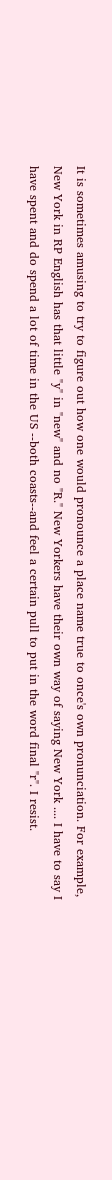It is sometimes amusing to try to figure out how one would pronounce a place name true to once's own pronunciation. For example, New York in RP English has that little "y" in "new" and no "R." New Yorkers have their own way of saying New York .... I have to say I have spent and do spend a lot of time in the US --both coasts--and feel a certain pull to put in the word final "r". I resist.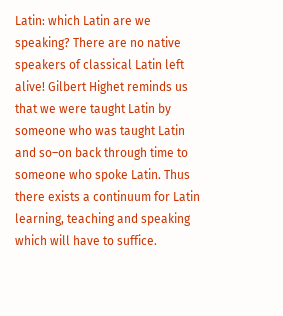Latin: which Latin are we speaking? There are no native speakers of classical Latin left alive! Gilbert Highet reminds us that we were taught Latin by someone who was taught Latin and so–on back through time to someone who spoke Latin. Thus there exists a continuum for Latin learning, teaching and speaking which will have to suffice.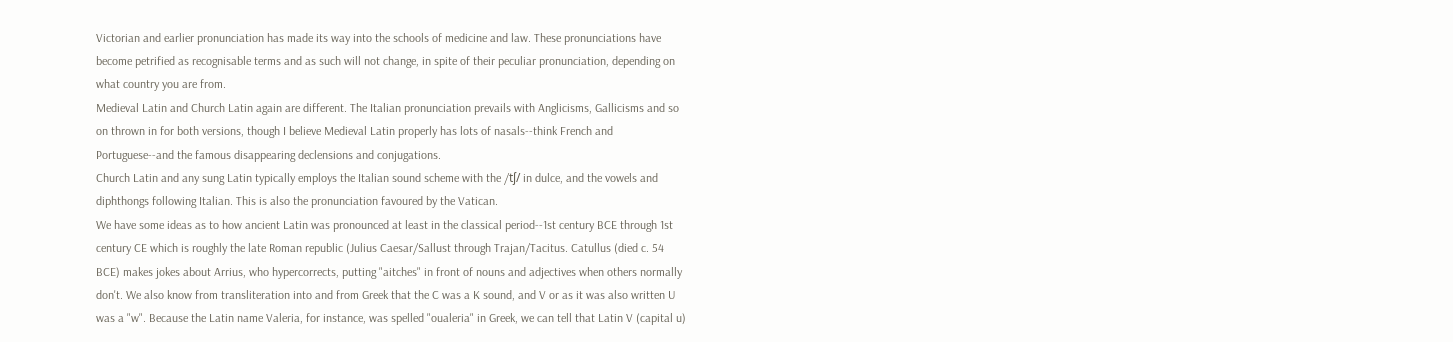Victorian and earlier pronunciation has made its way into the schools of medicine and law. These pronunciations have become petrified as recognisable terms and as such will not change, in spite of their peculiar pronunciation, depending on what country you are from.
Medieval Latin and Church Latin again are different. The Italian pronunciation prevails with Anglicisms, Gallicisms and so on thrown in for both versions, though I believe Medieval Latin properly has lots of nasals--think French and Portuguese--and the famous disappearing declensions and conjugations.
Church Latin and any sung Latin typically employs the Italian sound scheme with the /tʃ/ in dulce, and the vowels and diphthongs following Italian. This is also the pronunciation favoured by the Vatican.
We have some ideas as to how ancient Latin was pronounced at least in the classical period--1st century BCE through 1st century CE which is roughly the late Roman republic (Julius Caesar/Sallust through Trajan/Tacitus. Catullus (died c. 54 BCE) makes jokes about Arrius, who hypercorrects, putting "aitches" in front of nouns and adjectives when others normally don't. We also know from transliteration into and from Greek that the C was a K sound, and V or as it was also written U was a "w". Because the Latin name Valeria, for instance, was spelled "oualeria" in Greek, we can tell that Latin V (capital u)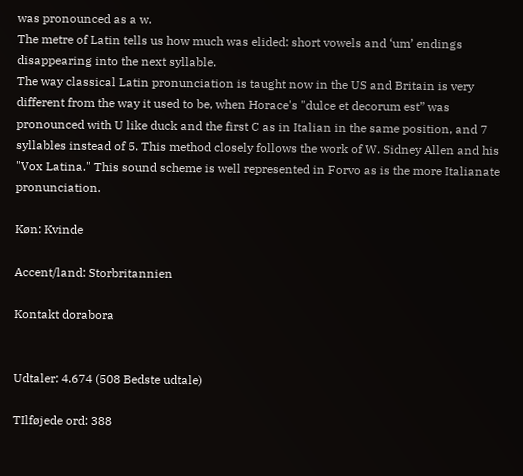was pronounced as a w.
The metre of Latin tells us how much was elided: short vowels and ‘um’ endings disappearing into the next syllable.
The way classical Latin pronunciation is taught now in the US and Britain is very different from the way it used to be, when Horace's "dulce et decorum est” was pronounced with U like duck and the first C as in Italian in the same position, and 7 syllables instead of 5. This method closely follows the work of W. Sidney Allen and his "Vox Latina." This sound scheme is well represented in Forvo as is the more Italianate pronunciation.

Køn: Kvinde

Accent/land: Storbritannien

Kontakt dorabora


Udtaler: 4.674 (508 Bedste udtale)

TIlføjede ord: 388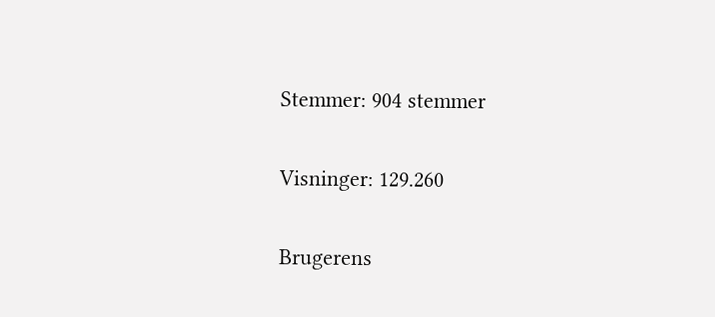Stemmer: 904 stemmer

Visninger: 129.260

Brugerens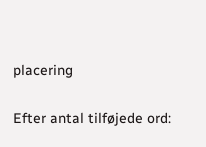placering

Efter antal tilføjede ord: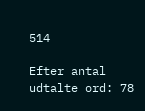514

Efter antal udtalte ord: 78